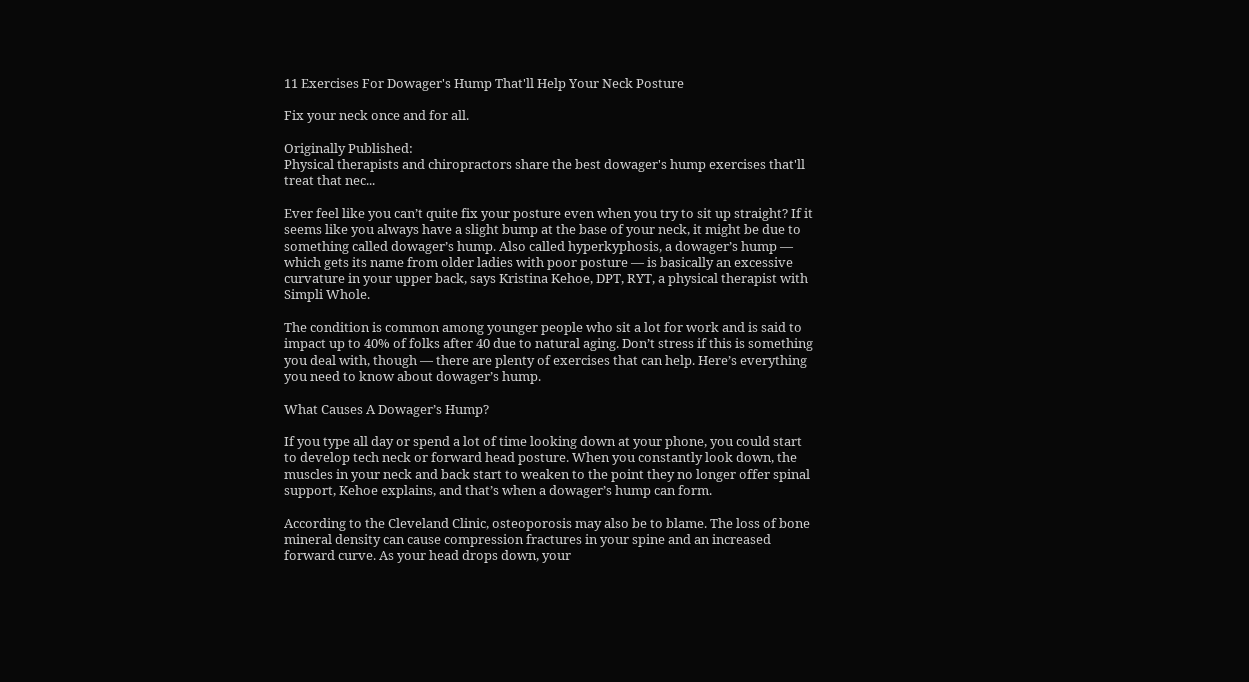11 Exercises For Dowager's Hump That'll Help Your Neck Posture

Fix your neck once and for all.

Originally Published:
Physical therapists and chiropractors share the best dowager's hump exercises that'll treat that nec...

Ever feel like you can’t quite fix your posture even when you try to sit up straight? If it seems like you always have a slight bump at the base of your neck, it might be due to something called dowager’s hump. Also called hyperkyphosis, a dowager’s hump — which gets its name from older ladies with poor posture — is basically an excessive curvature in your upper back, says Kristina Kehoe, DPT, RYT, a physical therapist with Simpli Whole.

The condition is common among younger people who sit a lot for work and is said to impact up to 40% of folks after 40 due to natural aging. Don’t stress if this is something you deal with, though — there are plenty of exercises that can help. Here’s everything you need to know about dowager’s hump.

What Causes A Dowager’s Hump?

If you type all day or spend a lot of time looking down at your phone, you could start to develop tech neck or forward head posture. When you constantly look down, the muscles in your neck and back start to weaken to the point they no longer offer spinal support, Kehoe explains, and that’s when a dowager’s hump can form.

According to the Cleveland Clinic, osteoporosis may also be to blame. The loss of bone mineral density can cause compression fractures in your spine and an increased forward curve. As your head drops down, your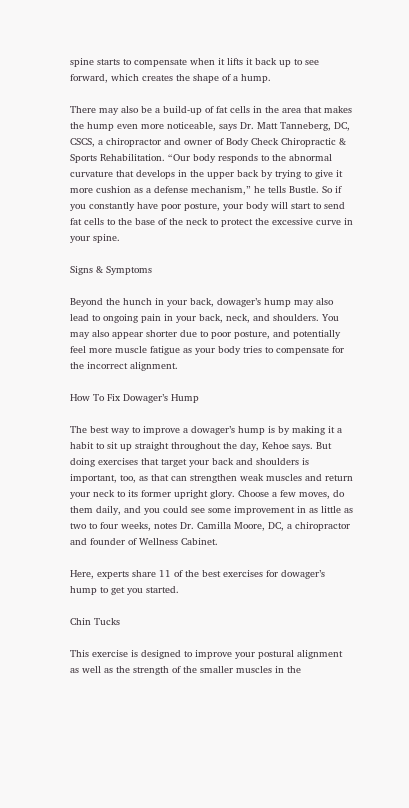spine starts to compensate when it lifts it back up to see forward, which creates the shape of a hump.

There may also be a build-up of fat cells in the area that makes the hump even more noticeable, says Dr. Matt Tanneberg, DC, CSCS, a chiropractor and owner of Body Check Chiropractic & Sports Rehabilitation. “Our body responds to the abnormal curvature that develops in the upper back by trying to give it more cushion as a defense mechanism,” he tells Bustle. So if you constantly have poor posture, your body will start to send fat cells to the base of the neck to protect the excessive curve in your spine.

Signs & Symptoms

Beyond the hunch in your back, dowager’s hump may also lead to ongoing pain in your back, neck, and shoulders. You may also appear shorter due to poor posture, and potentially feel more muscle fatigue as your body tries to compensate for the incorrect alignment.

How To Fix Dowager’s Hump

The best way to improve a dowager’s hump is by making it a habit to sit up straight throughout the day, Kehoe says. But doing exercises that target your back and shoulders is important, too, as that can strengthen weak muscles and return your neck to its former upright glory. Choose a few moves, do them daily, and you could see some improvement in as little as two to four weeks, notes Dr. Camilla Moore, DC, a chiropractor and founder of Wellness Cabinet.

Here, experts share 11 of the best exercises for dowager’s hump to get you started.

Chin Tucks

This exercise is designed to improve your postural alignment as well as the strength of the smaller muscles in the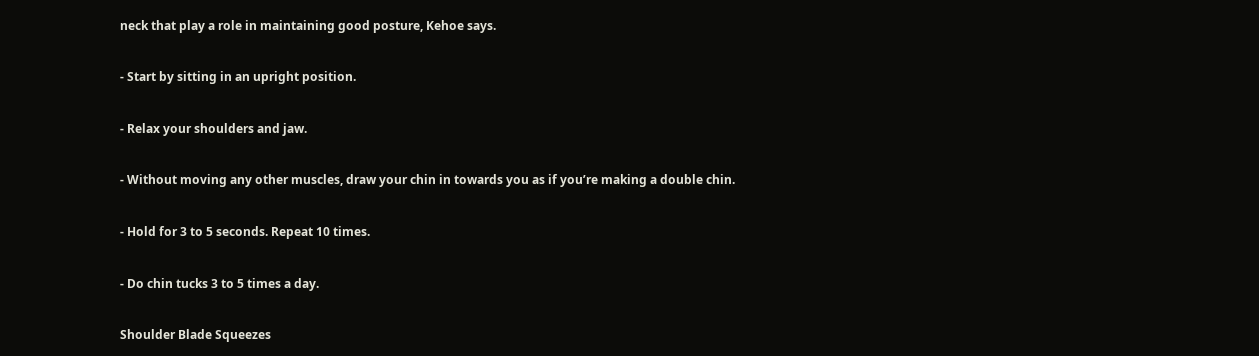neck that play a role in maintaining good posture, Kehoe says.

- Start by sitting in an upright position.

- Relax your shoulders and jaw.

- Without moving any other muscles, draw your chin in towards you as if you’re making a double chin.

- Hold for 3 to 5 seconds. Repeat 10 times.

- Do chin tucks 3 to 5 times a day.

Shoulder Blade Squeezes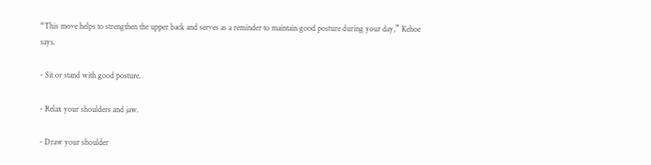“This move helps to strengthen the upper back and serves as a reminder to maintain good posture during your day,” Kehoe says.

- Sit or stand with good posture.

- Relax your shoulders and jaw.

- Draw your shoulder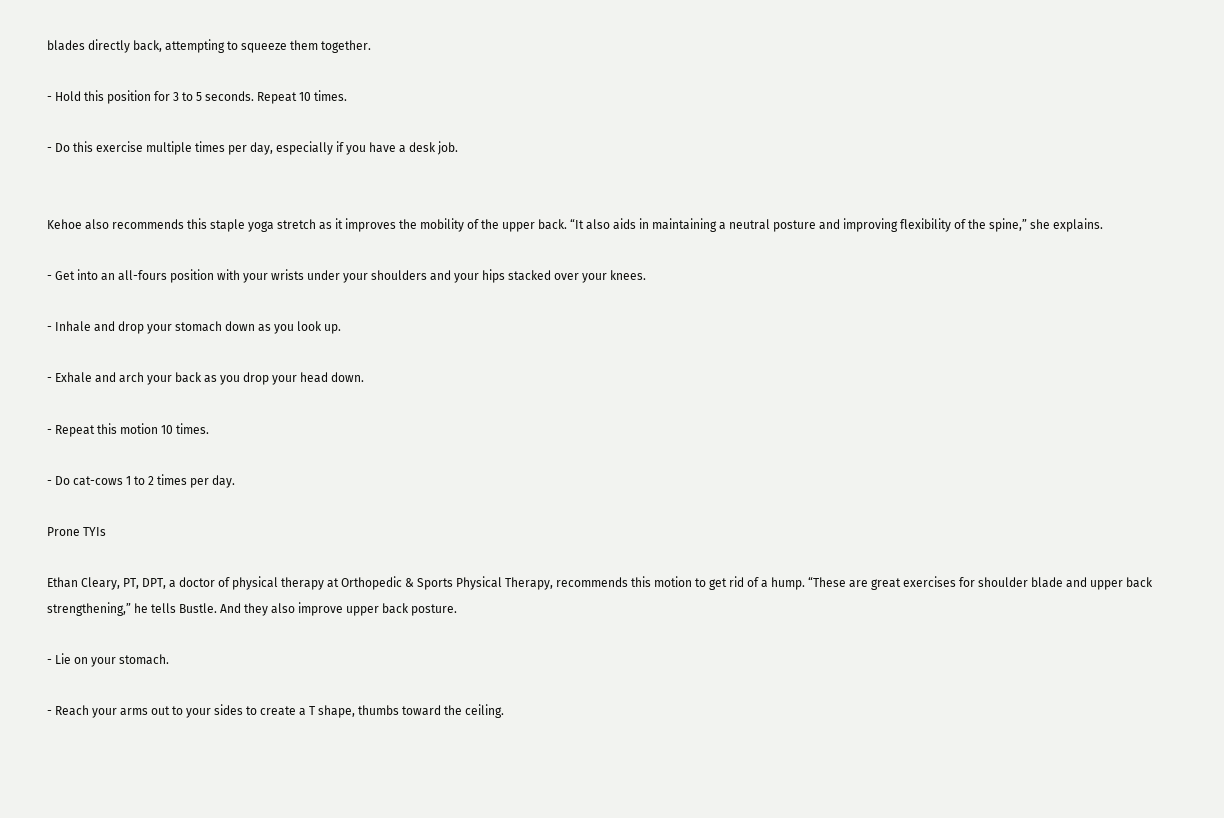blades directly back, attempting to squeeze them together.

- Hold this position for 3 to 5 seconds. Repeat 10 times.

- Do this exercise multiple times per day, especially if you have a desk job.


Kehoe also recommends this staple yoga stretch as it improves the mobility of the upper back. “It also aids in maintaining a neutral posture and improving flexibility of the spine,” she explains.

- Get into an all-fours position with your wrists under your shoulders and your hips stacked over your knees.

- Inhale and drop your stomach down as you look up.

- Exhale and arch your back as you drop your head down.

- Repeat this motion 10 times.

- Do cat-cows 1 to 2 times per day.

Prone TYIs

Ethan Cleary, PT, DPT, a doctor of physical therapy at Orthopedic & Sports Physical Therapy, recommends this motion to get rid of a hump. “These are great exercises for shoulder blade and upper back strengthening,” he tells Bustle. And they also improve upper back posture.

- Lie on your stomach.

- Reach your arms out to your sides to create a T shape, thumbs toward the ceiling.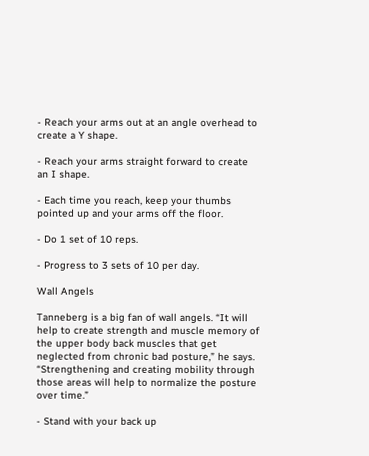- Reach your arms out at an angle overhead to create a Y shape.

- Reach your arms straight forward to create an I shape.

- Each time you reach, keep your thumbs pointed up and your arms off the floor.

- Do 1 set of 10 reps.

- Progress to 3 sets of 10 per day.

Wall Angels

Tanneberg is a big fan of wall angels. “It will help to create strength and muscle memory of the upper body back muscles that get neglected from chronic bad posture,” he says. “Strengthening and creating mobility through those areas will help to normalize the posture over time.”

- Stand with your back up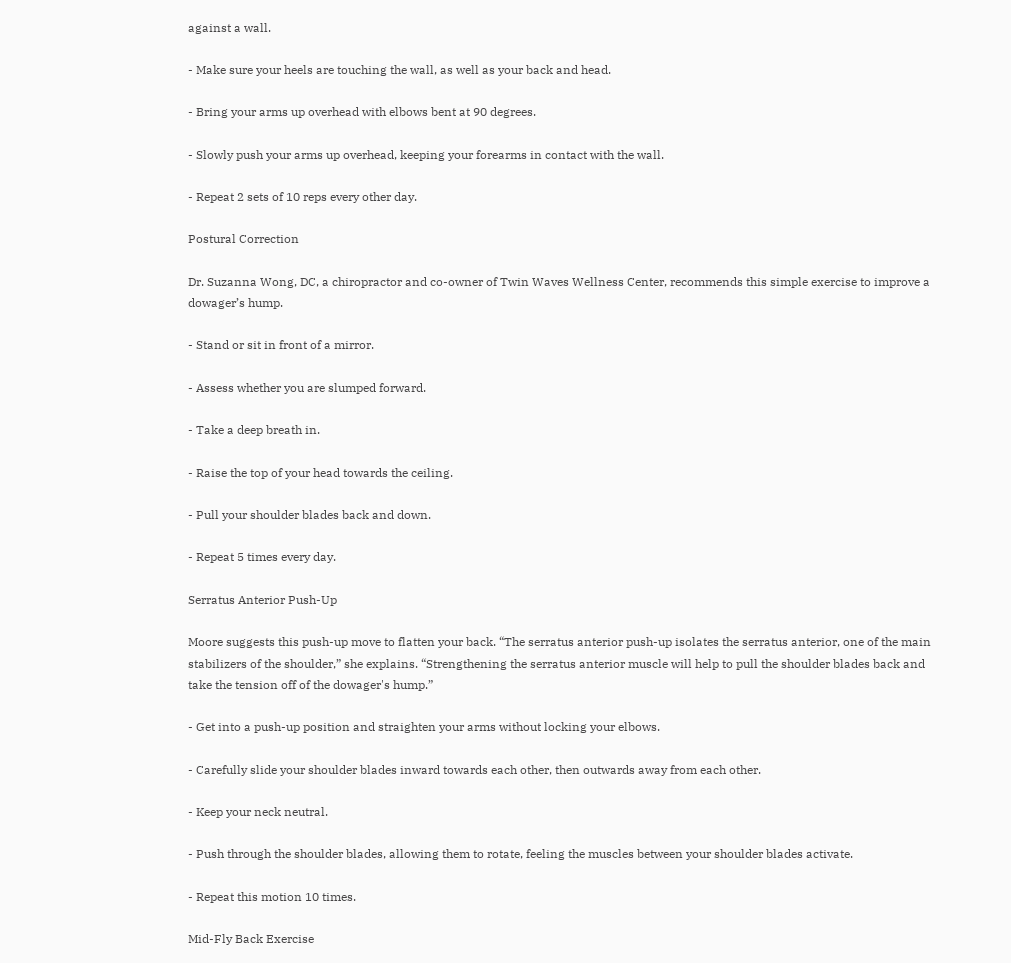against a wall.

- Make sure your heels are touching the wall, as well as your back and head.

- Bring your arms up overhead with elbows bent at 90 degrees.

- Slowly push your arms up overhead, keeping your forearms in contact with the wall.

- Repeat 2 sets of 10 reps every other day.

Postural Correction

Dr. Suzanna Wong, DC, a chiropractor and co-owner of Twin Waves Wellness Center, recommends this simple exercise to improve a dowager’s hump.

- Stand or sit in front of a mirror.

- Assess whether you are slumped forward.

- Take a deep breath in.

- Raise the top of your head towards the ceiling.

- Pull your shoulder blades back and down.

- Repeat 5 times every day.

Serratus Anterior Push-Up

Moore suggests this push-up move to flatten your back. “The serratus anterior push-up isolates the serratus anterior, one of the main stabilizers of the shoulder,” she explains. “Strengthening the serratus anterior muscle will help to pull the shoulder blades back and take the tension off of the dowager's hump.”

- Get into a push-up position and straighten your arms without locking your elbows.

- Carefully slide your shoulder blades inward towards each other, then outwards away from each other.

- Keep your neck neutral.

- Push through the shoulder blades, allowing them to rotate, feeling the muscles between your shoulder blades activate.

- Repeat this motion 10 times.

Mid-Fly Back Exercise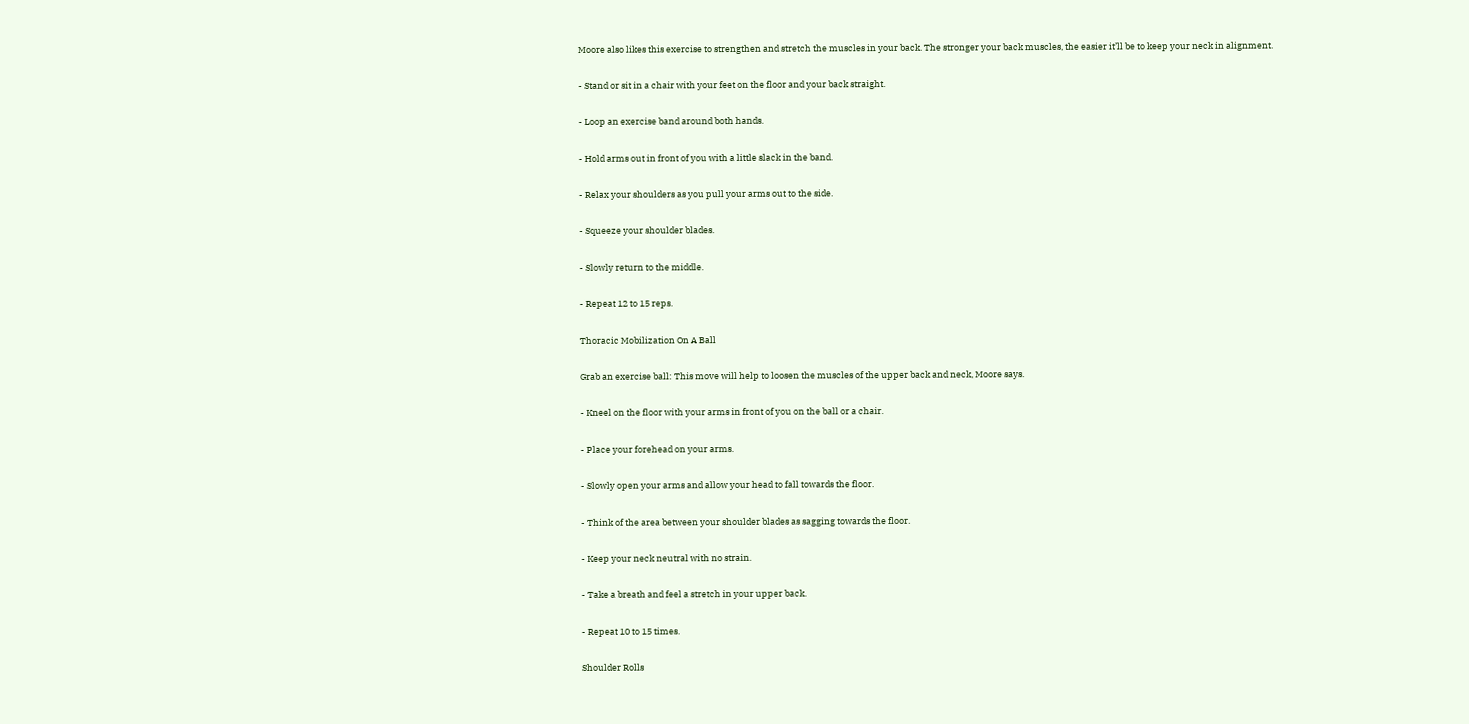Moore also likes this exercise to strengthen and stretch the muscles in your back. The stronger your back muscles, the easier it’ll be to keep your neck in alignment.

- Stand or sit in a chair with your feet on the floor and your back straight.

- Loop an exercise band around both hands.

- Hold arms out in front of you with a little slack in the band.

- Relax your shoulders as you pull your arms out to the side.

- Squeeze your shoulder blades.

- Slowly return to the middle.

- Repeat 12 to 15 reps.

Thoracic Mobilization On A Ball

Grab an exercise ball: This move will help to loosen the muscles of the upper back and neck, Moore says.

- Kneel on the floor with your arms in front of you on the ball or a chair.

- Place your forehead on your arms.

- Slowly open your arms and allow your head to fall towards the floor.

- Think of the area between your shoulder blades as sagging towards the floor.

- Keep your neck neutral with no strain.

- Take a breath and feel a stretch in your upper back.

- Repeat 10 to 15 times.

Shoulder Rolls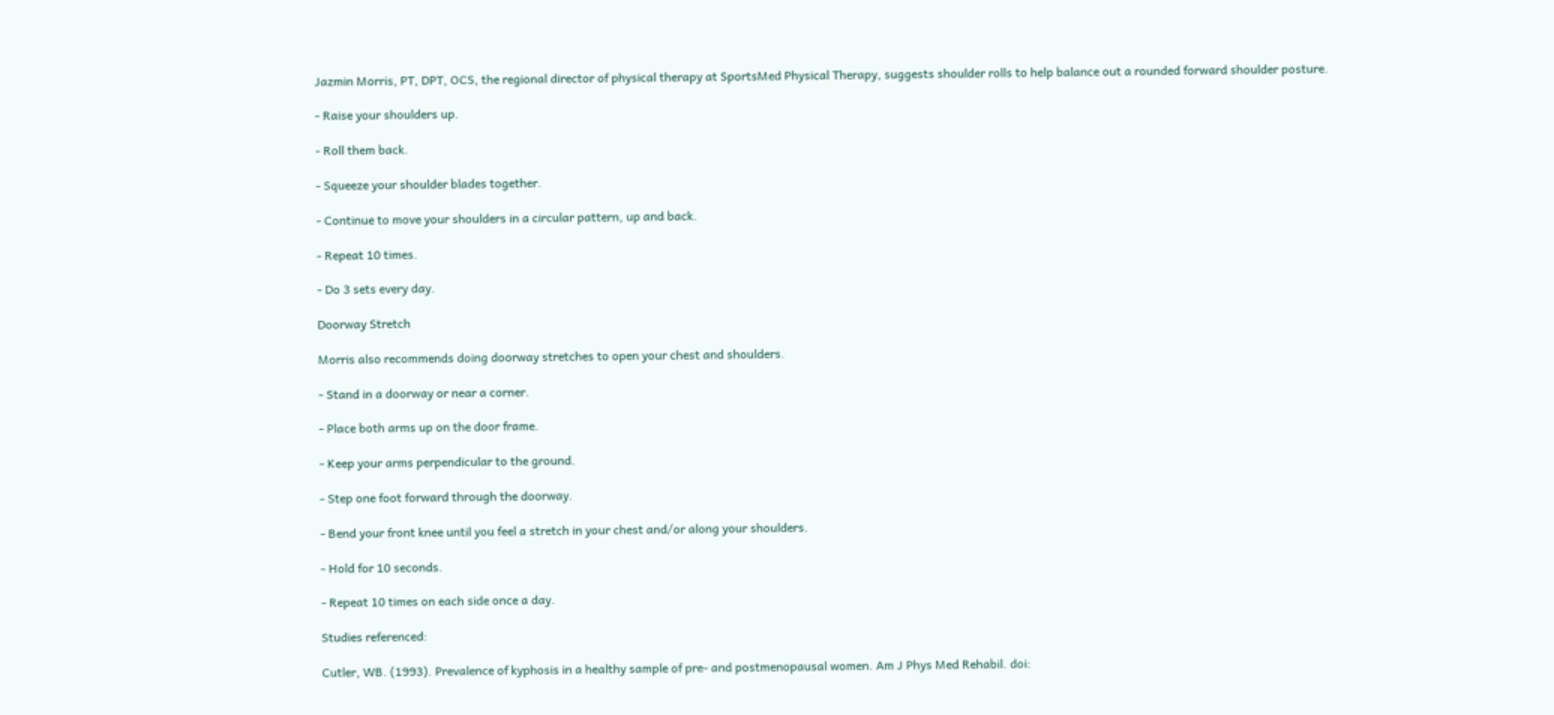Jazmin Morris, PT, DPT, OCS, the regional director of physical therapy at SportsMed Physical Therapy, suggests shoulder rolls to help balance out a rounded forward shoulder posture.

- Raise your shoulders up.

- Roll them back.

- Squeeze your shoulder blades together.

- Continue to move your shoulders in a circular pattern, up and back.

- Repeat 10 times.

- Do 3 sets every day.

Doorway Stretch

Morris also recommends doing doorway stretches to open your chest and shoulders.

- Stand in a doorway or near a corner.

- Place both arms up on the door frame.

- Keep your arms perpendicular to the ground.

- Step one foot forward through the doorway.

- Bend your front knee until you feel a stretch in your chest and/or along your shoulders.

- Hold for 10 seconds.

- Repeat 10 times on each side once a day.

Studies referenced:

Cutler, WB. (1993). Prevalence of kyphosis in a healthy sample of pre- and postmenopausal women. Am J Phys Med Rehabil. doi: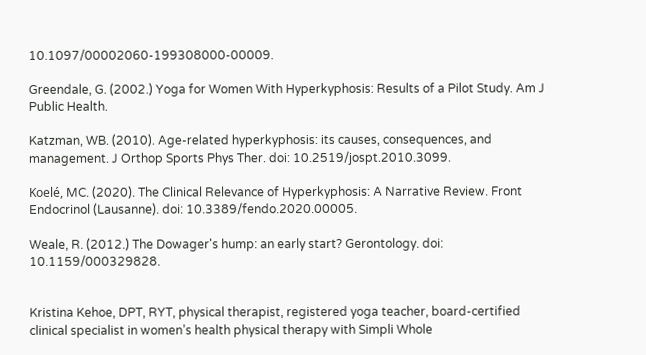10.1097/00002060-199308000-00009.

Greendale, G. (2002.) Yoga for Women With Hyperkyphosis: Results of a Pilot Study. Am J Public Health.

Katzman, WB. (2010). Age-related hyperkyphosis: its causes, consequences, and management. J Orthop Sports Phys Ther. doi: 10.2519/jospt.2010.3099.

Koelé, MC. (2020). The Clinical Relevance of Hyperkyphosis: A Narrative Review. Front Endocrinol (Lausanne). doi: 10.3389/fendo.2020.00005.

Weale, R. (2012.) The Dowager's hump: an early start? Gerontology. doi: 10.1159/000329828.


Kristina Kehoe, DPT, RYT, physical therapist, registered yoga teacher, board-certified clinical specialist in women’s health physical therapy with Simpli Whole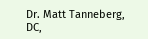Dr. Matt Tanneberg, DC,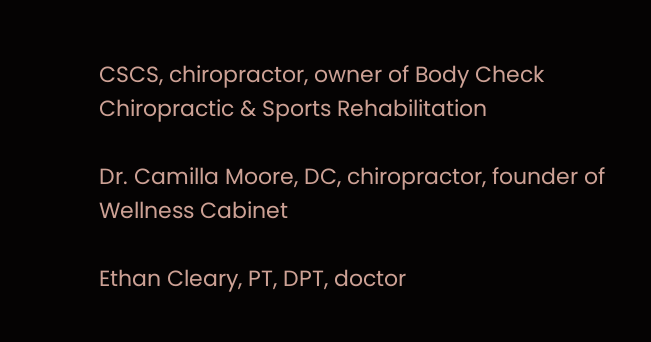CSCS, chiropractor, owner of Body Check Chiropractic & Sports Rehabilitation

Dr. Camilla Moore, DC, chiropractor, founder of Wellness Cabinet

Ethan Cleary, PT, DPT, doctor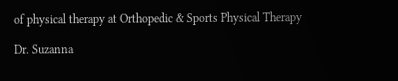of physical therapy at Orthopedic & Sports Physical Therapy

Dr. Suzanna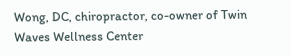Wong, DC, chiropractor, co-owner of Twin Waves Wellness Center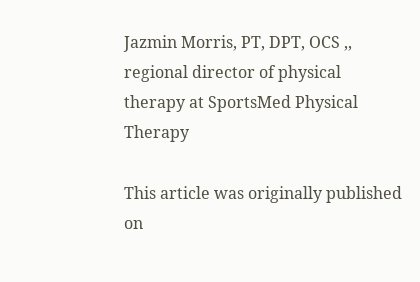Jazmin Morris, PT, DPT, OCS ,, regional director of physical therapy at SportsMed Physical Therapy

This article was originally published on